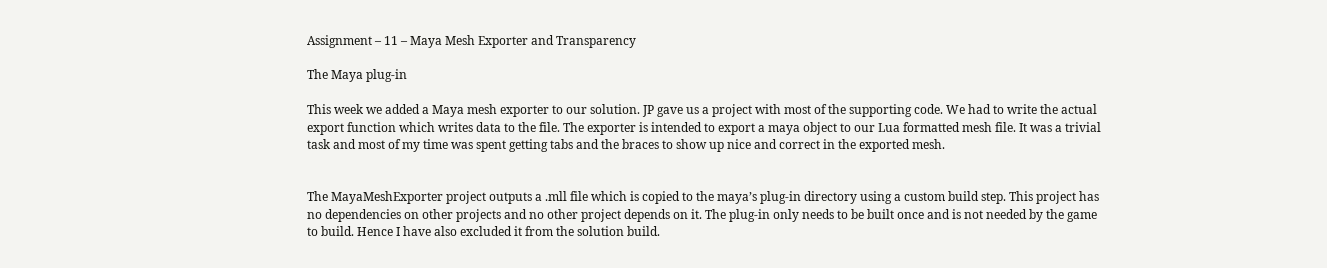Assignment – 11 – Maya Mesh Exporter and Transparency

The Maya plug-in

This week we added a Maya mesh exporter to our solution. JP gave us a project with most of the supporting code. We had to write the actual export function which writes data to the file. The exporter is intended to export a maya object to our Lua formatted mesh file. It was a trivial task and most of my time was spent getting tabs and the braces to show up nice and correct in the exported mesh.


The MayaMeshExporter project outputs a .mll file which is copied to the maya’s plug-in directory using a custom build step. This project has no dependencies on other projects and no other project depends on it. The plug-in only needs to be built once and is not needed by the game to build. Hence I have also excluded it from the solution build.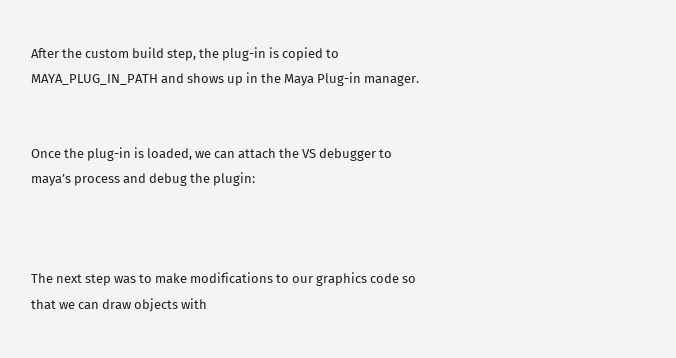After the custom build step, the plug-in is copied to MAYA_PLUG_IN_PATH and shows up in the Maya Plug-in manager.


Once the plug-in is loaded, we can attach the VS debugger to maya’s process and debug the plugin:



The next step was to make modifications to our graphics code so that we can draw objects with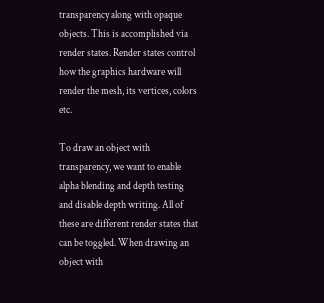transparency along with opaque objects. This is accomplished via render states. Render states control how the graphics hardware will render the mesh, its vertices, colors etc.

To draw an object with transparency, we want to enable alpha blending and depth testing and disable depth writing. All of these are different render states that can be toggled. When drawing an object with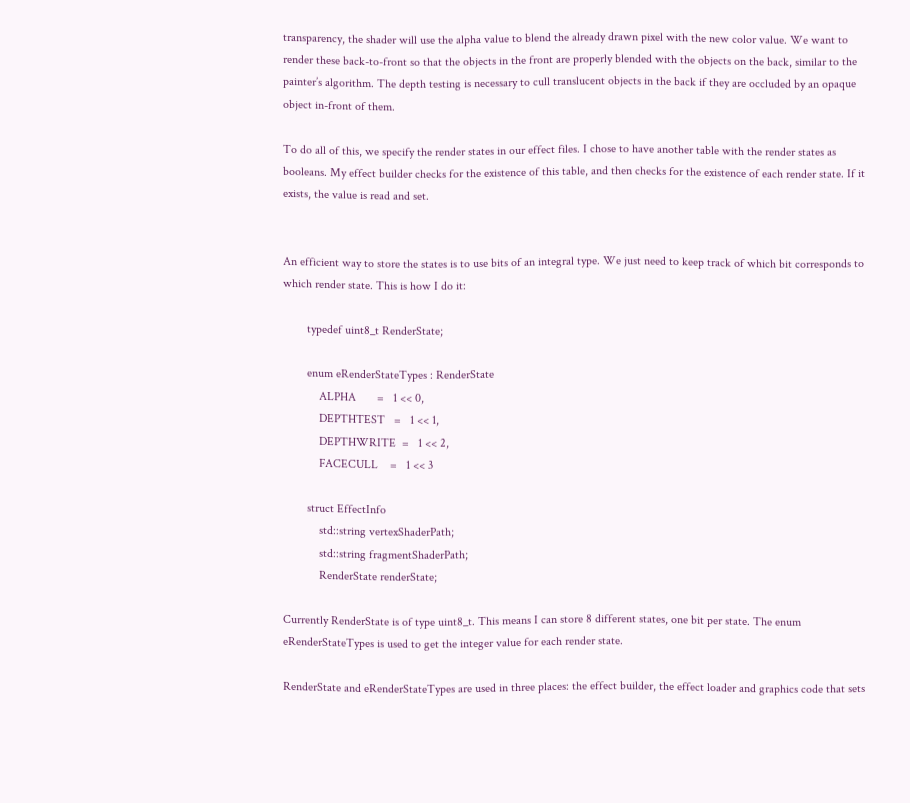transparency, the shader will use the alpha value to blend the already drawn pixel with the new color value. We want to render these back-to-front so that the objects in the front are properly blended with the objects on the back, similar to the painter’s algorithm. The depth testing is necessary to cull translucent objects in the back if they are occluded by an opaque object in-front of them.

To do all of this, we specify the render states in our effect files. I chose to have another table with the render states as booleans. My effect builder checks for the existence of this table, and then checks for the existence of each render state. If it exists, the value is read and set.


An efficient way to store the states is to use bits of an integral type. We just need to keep track of which bit corresponds to which render state. This is how I do it:

        typedef uint8_t RenderState;

        enum eRenderStateTypes : RenderState
            ALPHA       =   1 << 0,
            DEPTHTEST   =   1 << 1,
            DEPTHWRITE  =   1 << 2,
            FACECULL    =   1 << 3

        struct EffectInfo
            std::string vertexShaderPath;
            std::string fragmentShaderPath;
            RenderState renderState;

Currently RenderState is of type uint8_t. This means I can store 8 different states, one bit per state. The enum eRenderStateTypes is used to get the integer value for each render state.

RenderState and eRenderStateTypes are used in three places: the effect builder, the effect loader and graphics code that sets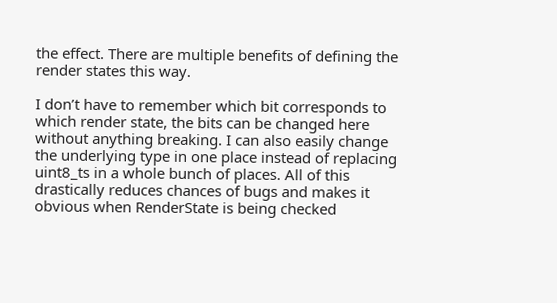the effect. There are multiple benefits of defining the render states this way.

I don’t have to remember which bit corresponds to which render state, the bits can be changed here without anything breaking. I can also easily change the underlying type in one place instead of replacing uint8_ts in a whole bunch of places. All of this drastically reduces chances of bugs and makes it obvious when RenderState is being checked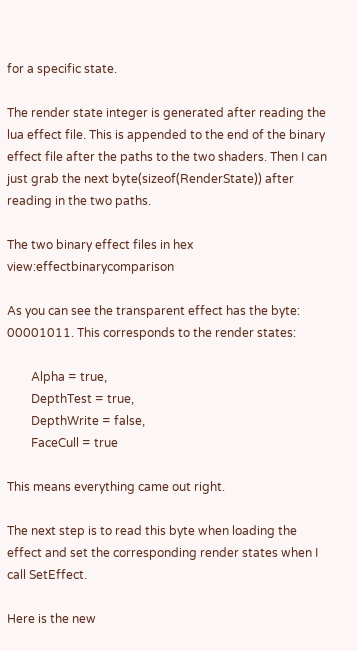for a specific state.

The render state integer is generated after reading the lua effect file. This is appended to the end of the binary effect file after the paths to the two shaders. Then I can just grab the next byte(sizeof(RenderState)) after reading in the two paths.

The two binary effect files in hex view:effectbinarycomparison

As you can see the transparent effect has the byte: 00001011. This corresponds to the render states:

        Alpha = true,
        DepthTest = true,
        DepthWrite = false,
        FaceCull = true

This means everything came out right.

The next step is to read this byte when loading the effect and set the corresponding render states when I call SetEffect.

Here is the new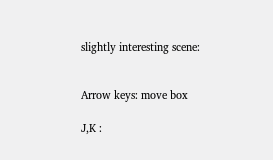slightly interesting scene:


Arrow keys: move box

J,K :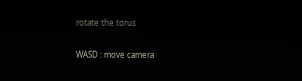rotate the torus

WASD : move camera